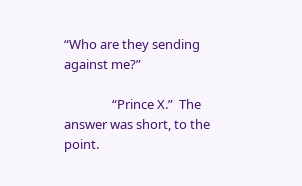“Who are they sending against me?”

                “Prince X.”  The answer was short, to the point.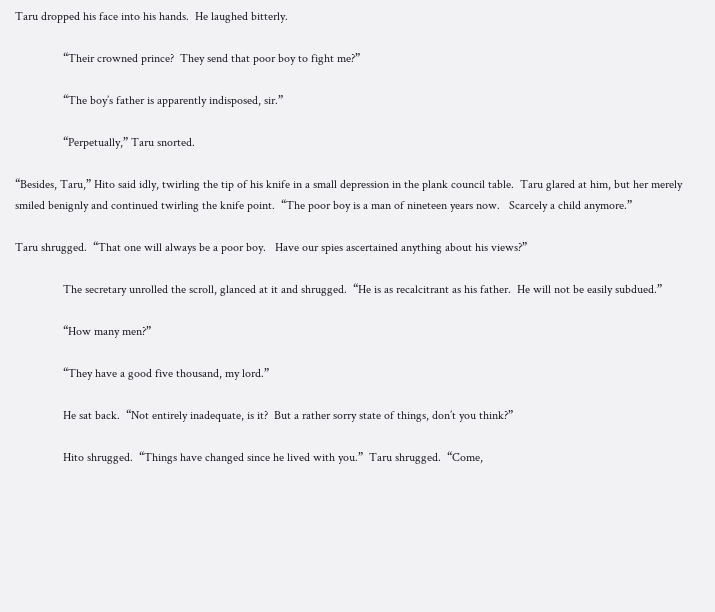Taru dropped his face into his hands.  He laughed bitterly.

                “Their crowned prince?  They send that poor boy to fight me?”

                “The boy’s father is apparently indisposed, sir.”

                “Perpetually,” Taru snorted.

“Besides, Taru,” Hito said idly, twirling the tip of his knife in a small depression in the plank council table.  Taru glared at him, but her merely smiled benignly and continued twirling the knife point.  “The poor boy is a man of nineteen years now.   Scarcely a child anymore.”

Taru shrugged.  “That one will always be a poor boy.   Have our spies ascertained anything about his views?”

                The secretary unrolled the scroll, glanced at it and shrugged.  “He is as recalcitrant as his father.  He will not be easily subdued.”

                “How many men?”

                “They have a good five thousand, my lord.”

                He sat back.  “Not entirely inadequate, is it?  But a rather sorry state of things, don’t you think?”

                Hito shrugged.  “Things have changed since he lived with you.”  Taru shrugged.  “Come,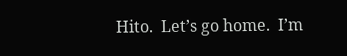Hito.  Let’s go home.  I’m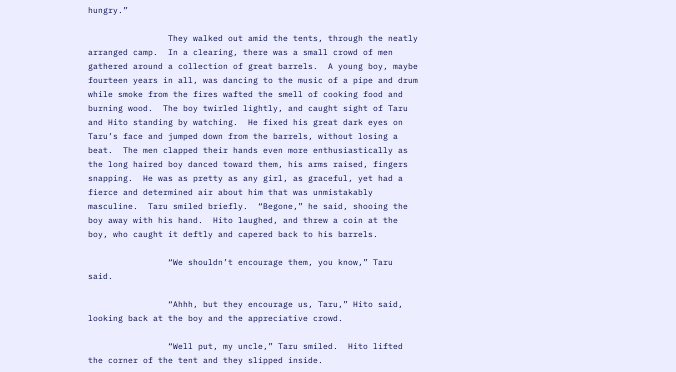hungry.”

                They walked out amid the tents, through the neatly arranged camp.  In a clearing, there was a small crowd of men gathered around a collection of great barrels.  A young boy, maybe fourteen years in all, was dancing to the music of a pipe and drum while smoke from the fires wafted the smell of cooking food and burning wood.  The boy twirled lightly, and caught sight of Taru and Hito standing by watching.  He fixed his great dark eyes on Taru’s face and jumped down from the barrels, without losing a beat.  The men clapped their hands even more enthusiastically as the long haired boy danced toward them, his arms raised, fingers snapping.  He was as pretty as any girl, as graceful, yet had a fierce and determined air about him that was unmistakably masculine.  Taru smiled briefly.  “Begone,” he said, shooing the boy away with his hand.  Hito laughed, and threw a coin at the boy, who caught it deftly and capered back to his barrels.

                “We shouldn’t encourage them, you know,” Taru said.

                “Ahhh, but they encourage us, Taru,” Hito said, looking back at the boy and the appreciative crowd.

                “Well put, my uncle,” Taru smiled.  Hito lifted the corner of the tent and they slipped inside.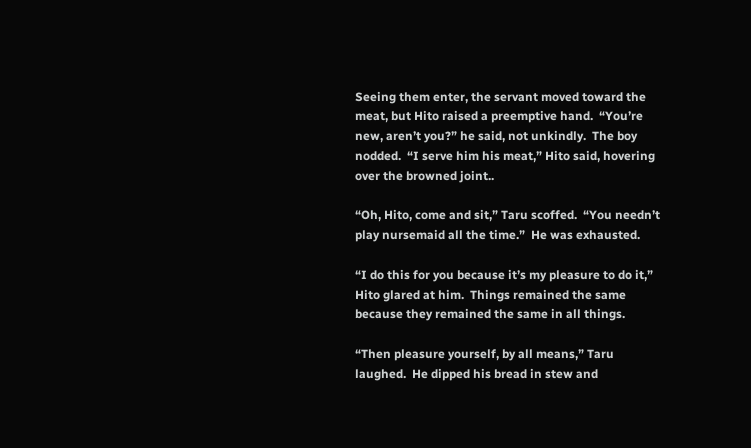Seeing them enter, the servant moved toward the meat, but Hito raised a preemptive hand.  “You’re new, aren’t you?” he said, not unkindly.  The boy nodded.  “I serve him his meat,” Hito said, hovering over the browned joint..

“Oh, Hito, come and sit,” Taru scoffed.  “You needn’t play nursemaid all the time.”  He was exhausted.

“I do this for you because it’s my pleasure to do it,” Hito glared at him.  Things remained the same because they remained the same in all things.

“Then pleasure yourself, by all means,” Taru laughed.  He dipped his bread in stew and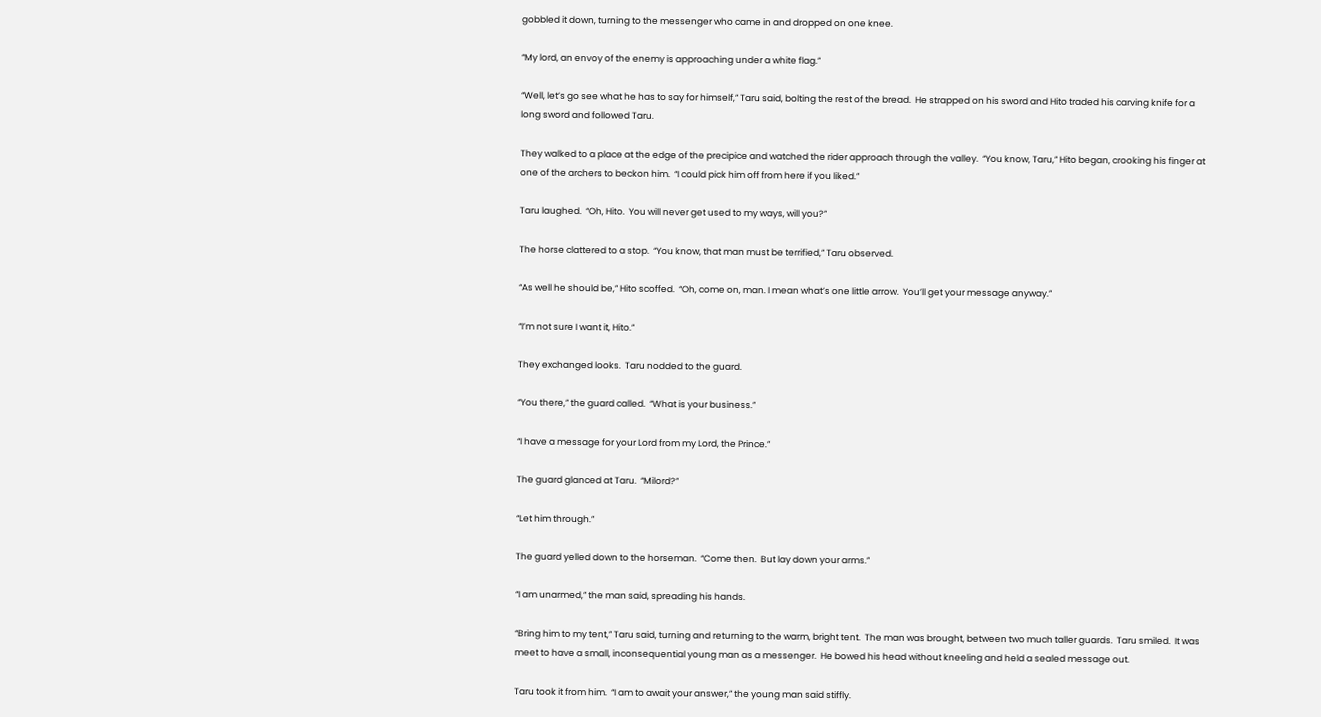gobbled it down, turning to the messenger who came in and dropped on one knee.

“My lord, an envoy of the enemy is approaching under a white flag.”

“Well, let’s go see what he has to say for himself,” Taru said, bolting the rest of the bread.  He strapped on his sword and Hito traded his carving knife for a long sword and followed Taru.

They walked to a place at the edge of the precipice and watched the rider approach through the valley.  “You know, Taru,” Hito began, crooking his finger at one of the archers to beckon him.  “I could pick him off from here if you liked.”

Taru laughed.  “Oh, Hito.  You will never get used to my ways, will you?”

The horse clattered to a stop.  “You know, that man must be terrified,” Taru observed.

“As well he should be,” Hito scoffed.  “Oh, come on, man. I mean what’s one little arrow.  You’ll get your message anyway.”

“I’m not sure I want it, Hito.”

They exchanged looks.  Taru nodded to the guard.

“You there,” the guard called.  “What is your business.”

“I have a message for your Lord from my Lord, the Prince.”

The guard glanced at Taru.  “Milord?”

“Let him through.”

The guard yelled down to the horseman.  “Come then.  But lay down your arms.”

“I am unarmed,” the man said, spreading his hands.

“Bring him to my tent,” Taru said, turning and returning to the warm, bright tent.  The man was brought, between two much taller guards.  Taru smiled.  It was meet to have a small, inconsequential young man as a messenger.  He bowed his head without kneeling and held a sealed message out.

Taru took it from him.  “I am to await your answer,” the young man said stiffly.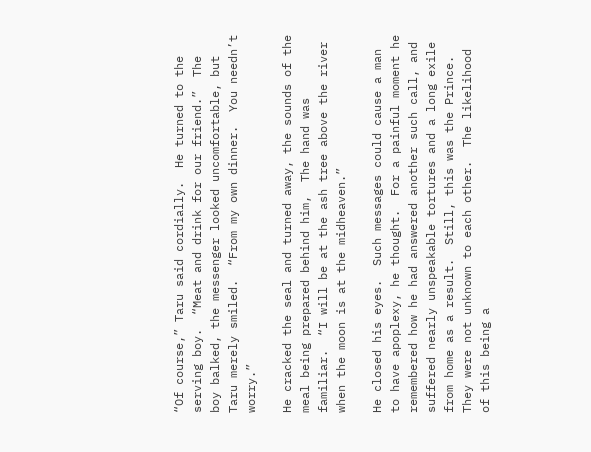“Of course,” Taru said cordially.  He turned to the serving boy.  “Meat and drink for our friend.”  The boy balked, the messenger looked uncomfortable, but Taru merely smiled.  “From my own dinner.  You needn’t worry.”

He cracked the seal and turned away, the sounds of the meal being prepared behind him,  The hand was familiar.  “I will be at the ash tree above the river when the moon is at the midheaven.”

He closed his eyes.  Such messages could cause a man to have apoplexy, he thought.  For a painful moment he remembered how he had answered another such call, and suffered nearly unspeakable tortures and a long exile from home as a result.  Still, this was the Prince.  They were not unknown to each other.  The likelihood of this being a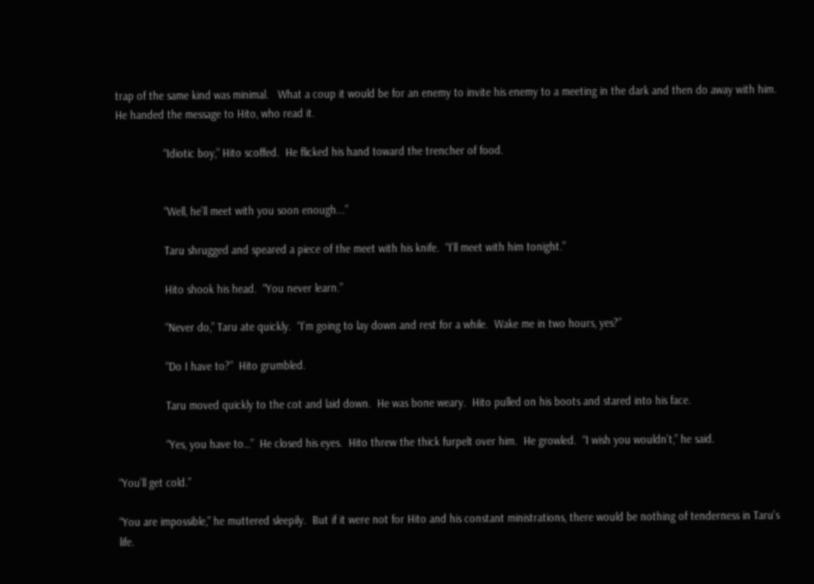trap of the same kind was minimal.   What a coup it would be for an enemy to invite his enemy to a meeting in the dark and then do away with him.  He handed the message to Hito, who read it.

                “Idiotic boy,” Hito scoffed.  He flicked his hand toward the trencher of food.


                “Well, he’ll meet with you soon enough...”

                Taru shrugged and speared a piece of the meet with his knife.  “I’ll meet with him tonight.”

                Hito shook his head.  “You never learn.”

                “Never do,” Taru ate quickly.  “I’m going to lay down and rest for a while.  Wake me in two hours, yes?”

                “Do I have to?”  Hito grumbled.

                Taru moved quickly to the cot and laid down.  He was bone weary.  Hito pulled on his boots and stared into his face.

                “Yes, you have to…”  He closed his eyes.  Hito threw the thick furpelt over him.  He growled.  “I wish you wouldn’t,” he said.

“You’ll get cold.”

“You are impossible,” he muttered sleepily.  But if it were not for Hito and his constant ministrations, there would be nothing of tenderness in Taru’s life.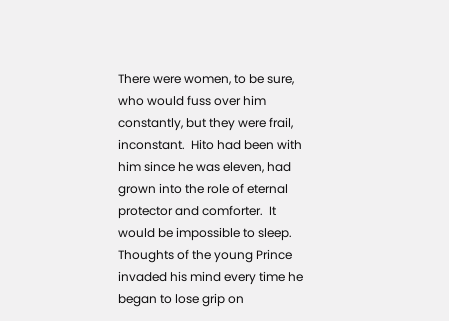There were women, to be sure, who would fuss over him constantly, but they were frail, inconstant.  Hito had been with him since he was eleven, had grown into the role of eternal protector and comforter.  It would be impossible to sleep.  Thoughts of the young Prince invaded his mind every time he began to lose grip on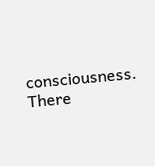consciousness.  There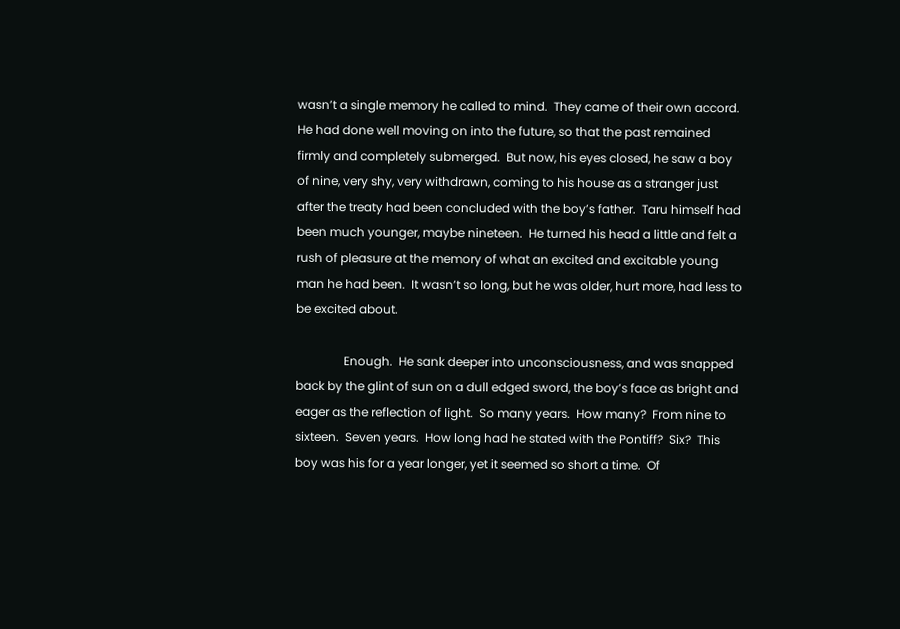wasn’t a single memory he called to mind.  They came of their own accord.  He had done well moving on into the future, so that the past remained firmly and completely submerged.  But now, his eyes closed, he saw a boy of nine, very shy, very withdrawn, coming to his house as a stranger just after the treaty had been concluded with the boy’s father.  Taru himself had been much younger, maybe nineteen.  He turned his head a little and felt a rush of pleasure at the memory of what an excited and excitable young man he had been.  It wasn’t so long, but he was older, hurt more, had less to be excited about.

                Enough.  He sank deeper into unconsciousness, and was snapped back by the glint of sun on a dull edged sword, the boy’s face as bright and eager as the reflection of light.  So many years.  How many?  From nine to sixteen.  Seven years.  How long had he stated with the Pontiff?  Six?  This boy was his for a year longer, yet it seemed so short a time.  Of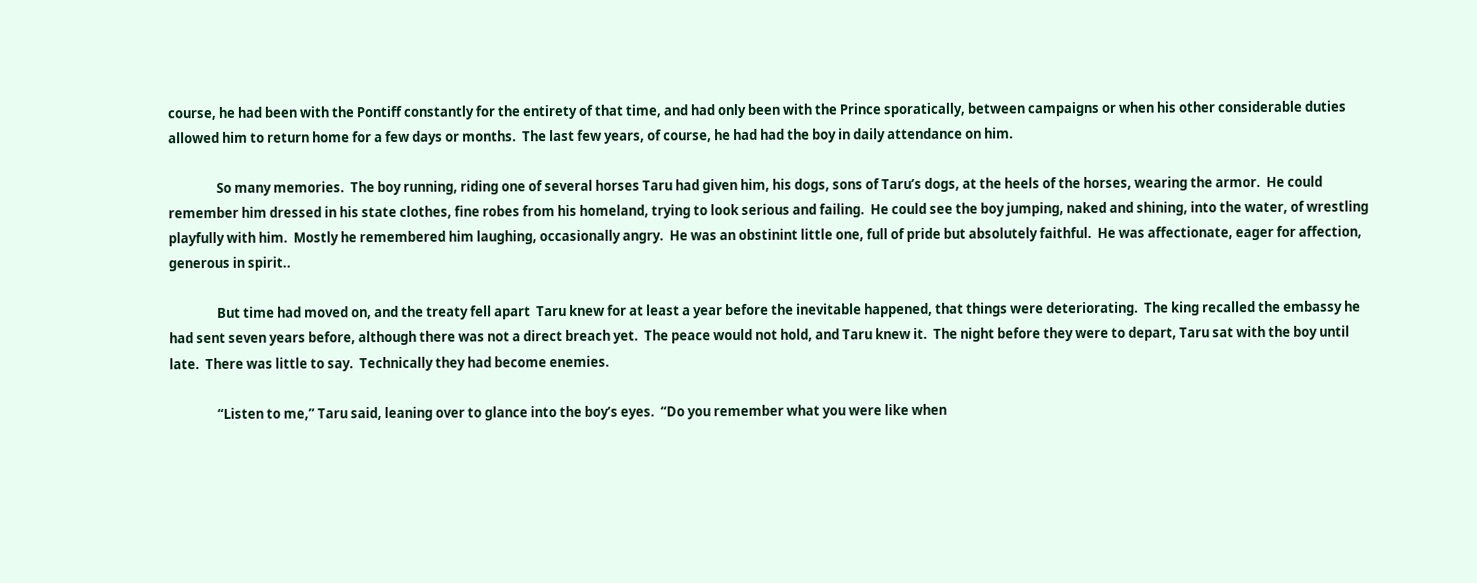course, he had been with the Pontiff constantly for the entirety of that time, and had only been with the Prince sporatically, between campaigns or when his other considerable duties allowed him to return home for a few days or months.  The last few years, of course, he had had the boy in daily attendance on him.

                So many memories.  The boy running, riding one of several horses Taru had given him, his dogs, sons of Taru’s dogs, at the heels of the horses, wearing the armor.  He could remember him dressed in his state clothes, fine robes from his homeland, trying to look serious and failing.  He could see the boy jumping, naked and shining, into the water, of wrestling playfully with him.  Mostly he remembered him laughing, occasionally angry.  He was an obstinint little one, full of pride but absolutely faithful.  He was affectionate, eager for affection, generous in spirit..

                But time had moved on, and the treaty fell apart  Taru knew for at least a year before the inevitable happened, that things were deteriorating.  The king recalled the embassy he had sent seven years before, although there was not a direct breach yet.  The peace would not hold, and Taru knew it.  The night before they were to depart, Taru sat with the boy until late.  There was little to say.  Technically they had become enemies.

                “Listen to me,” Taru said, leaning over to glance into the boy’s eyes.  “Do you remember what you were like when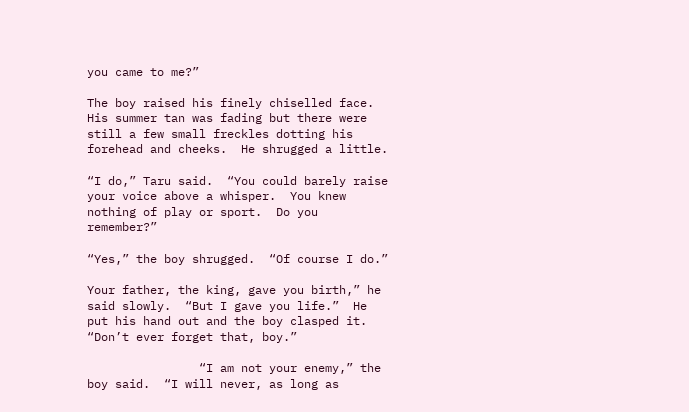you came to me?”

The boy raised his finely chiselled face.  His summer tan was fading but there were still a few small freckles dotting his forehead and cheeks.  He shrugged a little.

“I do,” Taru said.  “You could barely raise your voice above a whisper.  You knew nothing of play or sport.  Do you remember?”

“Yes,” the boy shrugged.  “Of course I do.”

Your father, the king, gave you birth,” he said slowly.  “But I gave you life.”  He put his hand out and the boy clasped it.  “Don’t ever forget that, boy.”

                “I am not your enemy,” the boy said.  “I will never, as long as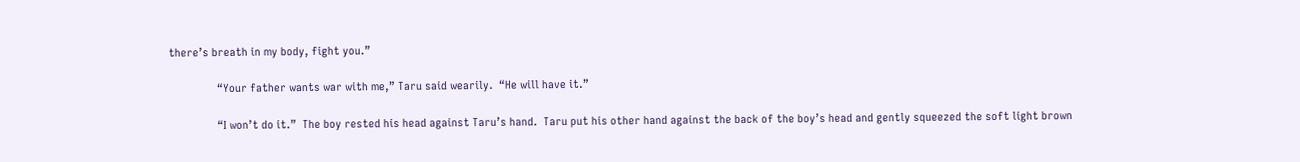there’s breath in my body, fight you.”

                “Your father wants war with me,” Taru said wearily.  “He will have it.”

                “I won’t do it.”  The boy rested his head against Taru’s hand.  Taru put his other hand against the back of the boy’s head and gently squeezed the soft light brown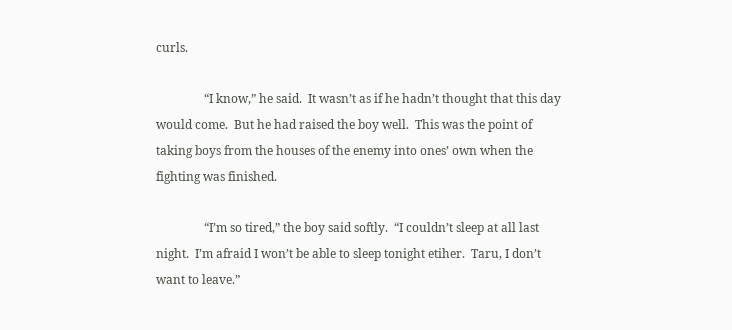curls.

                “I know,” he said.  It wasn’t as if he hadn’t thought that this day would come.  But he had raised the boy well.  This was the point of taking boys from the houses of the enemy into ones’ own when the fighting was finished.

                “I’m so tired,” the boy said softly.  “I couldn’t sleep at all last night.  I’m afraid I won’t be able to sleep tonight etiher.  Taru, I don’t want to leave.”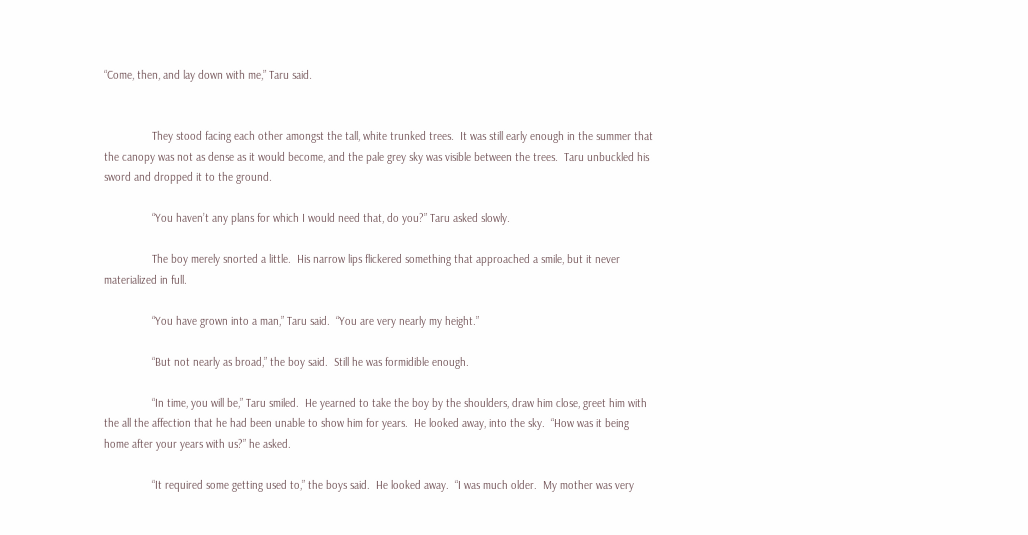“Come, then, and lay down with me,” Taru said.


                They stood facing each other amongst the tall, white trunked trees.  It was still early enough in the summer that the canopy was not as dense as it would become, and the pale grey sky was visible between the trees.  Taru unbuckled his sword and dropped it to the ground.

                “You haven’t any plans for which I would need that, do you?” Taru asked slowly.

                The boy merely snorted a little.  His narrow lips flickered something that approached a smile, but it never materialized in full.

                “You have grown into a man,” Taru said.  “You are very nearly my height.”

                “But not nearly as broad,” the boy said.  Still he was formidible enough.

                “In time, you will be,” Taru smiled.  He yearned to take the boy by the shoulders, draw him close, greet him with the all the affection that he had been unable to show him for years.  He looked away, into the sky.  “How was it being home after your years with us?” he asked.

                “It required some getting used to,” the boys said.  He looked away.  “I was much older.  My mother was very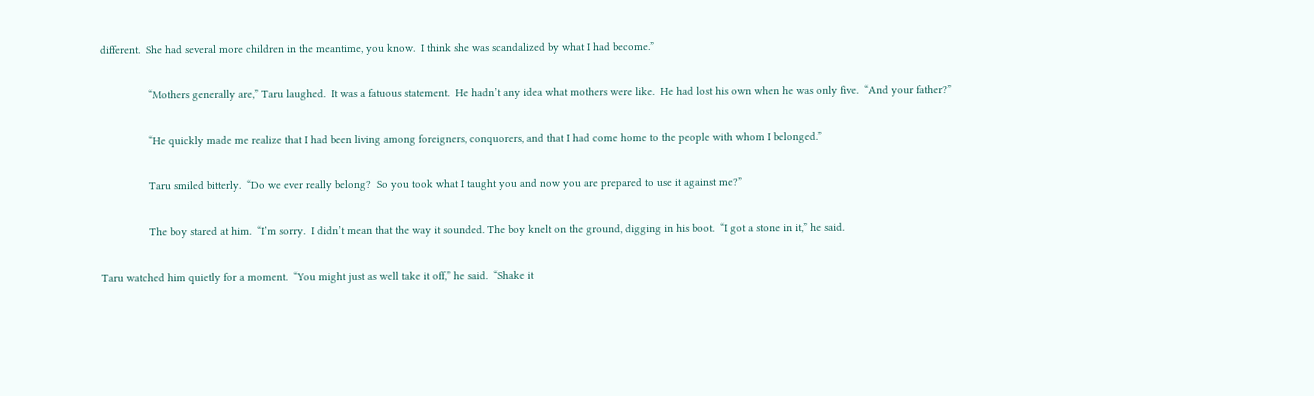different.  She had several more children in the meantime, you know.  I think she was scandalized by what I had become.”

                “Mothers generally are,” Taru laughed.  It was a fatuous statement.  He hadn’t any idea what mothers were like.  He had lost his own when he was only five.  “And your father?”

                “He quickly made me realize that I had been living among foreigners, conquorers, and that I had come home to the people with whom I belonged.”

                Taru smiled bitterly.  “Do we ever really belong?  So you took what I taught you and now you are prepared to use it against me?”

                The boy stared at him.  “I’m sorry.  I didn’t mean that the way it sounded. The boy knelt on the ground, digging in his boot.  “I got a stone in it,” he said.

Taru watched him quietly for a moment.  “You might just as well take it off,” he said.  “Shake it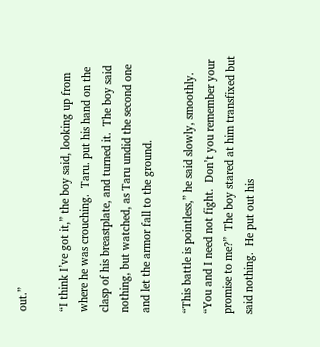out.”

“I think I’ve got it,” the boy said, looking up from where he was crouching.  Taru. put his hand on the clasp of his breastplate, and turned it.  The boy said nothing, but watched, as Taru undid the second one and let the armor fall to the ground.

“This battle is pointless,” he said slowly, smoothly.  “You and I need not fight.  Don’t you remember your promise to me?”  The boy stared at him transfixed but said nothing.  He put out his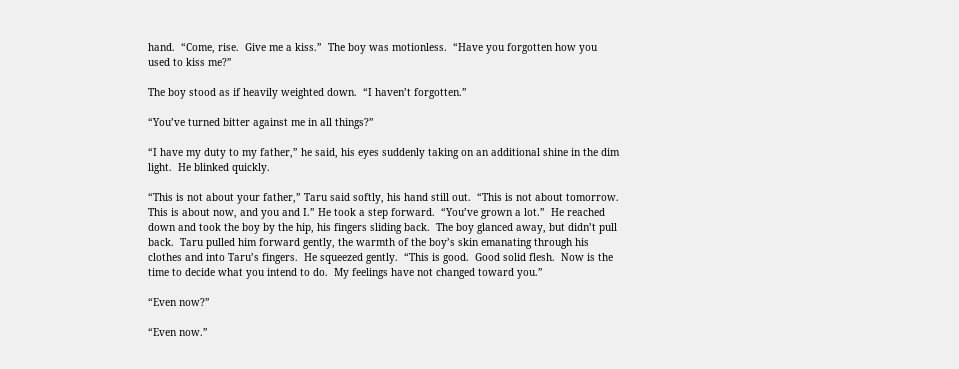hand.  “Come, rise.  Give me a kiss.”  The boy was motionless.  “Have you forgotten how you used to kiss me?”

The boy stood as if heavily weighted down.  “I haven’t forgotten.”

“You’ve turned bitter against me in all things?”

“I have my duty to my father,” he said, his eyes suddenly taking on an additional shine in the dim light.  He blinked quickly.

“This is not about your father,” Taru said softly, his hand still out.  “This is not about tomorrow.  This is about now, and you and I.” He took a step forward.  “You’ve grown a lot.”  He reached down and took the boy by the hip, his fingers sliding back.  The boy glanced away, but didn’t pull back.  Taru pulled him forward gently, the warmth of the boy’s skin emanating through his clothes and into Taru’s fingers.  He squeezed gently.  “This is good.  Good solid flesh.  Now is the time to decide what you intend to do.  My feelings have not changed toward you.”

“Even now?”

“Even now.”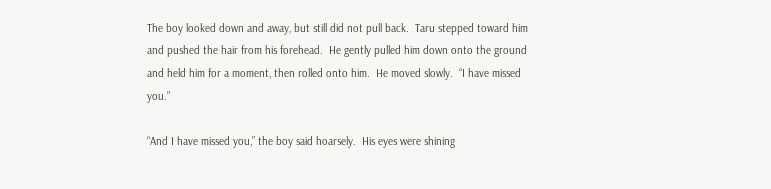The boy looked down and away, but still did not pull back.  Taru stepped toward him and pushed the hair from his forehead.  He gently pulled him down onto the ground and held him for a moment, then rolled onto him.  He moved slowly.  “I have missed you.”

“And I have missed you,” the boy said hoarsely.  His eyes were shining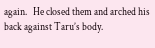again.   He closed them and arched his back against Taru’s body.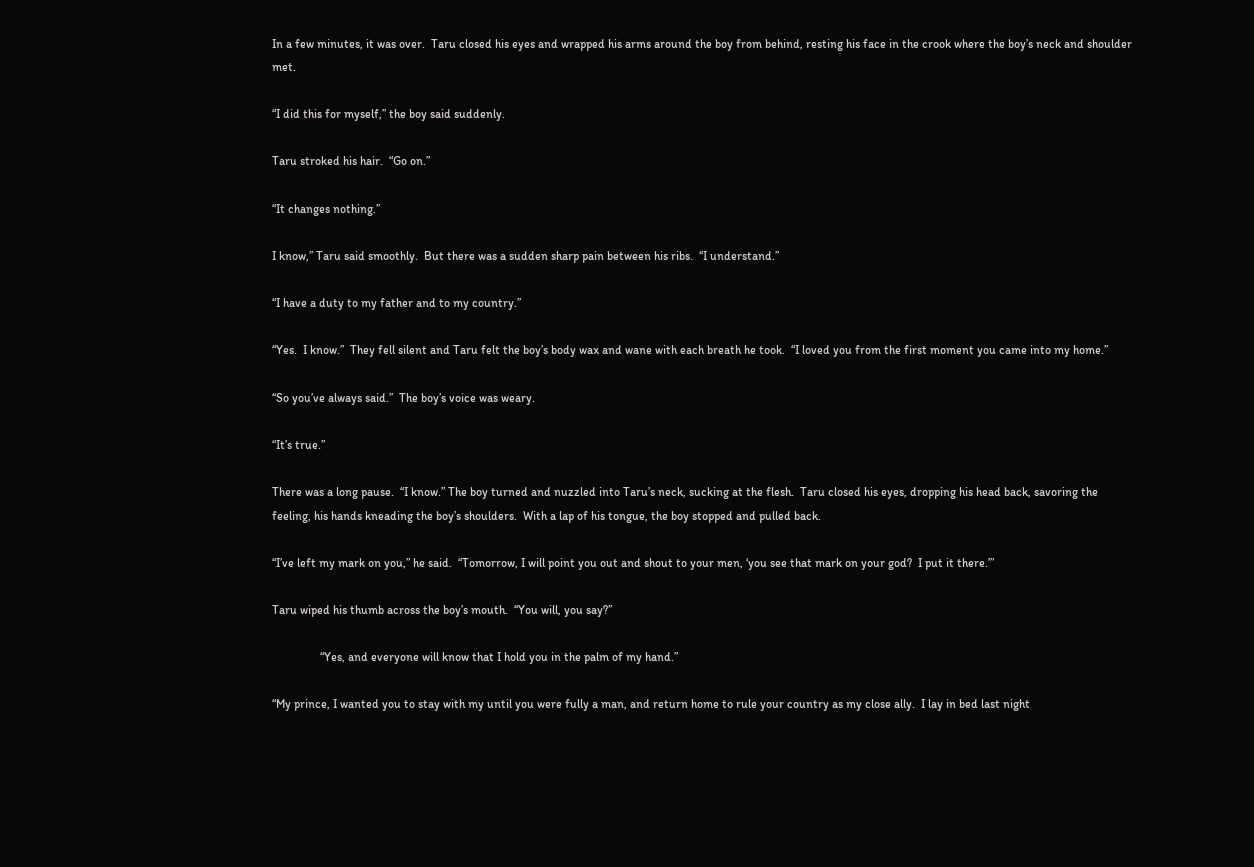In a few minutes, it was over.  Taru closed his eyes and wrapped his arms around the boy from behind, resting his face in the crook where the boy’s neck and shoulder met.

“I did this for myself,” the boy said suddenly.

Taru stroked his hair.  “Go on.”

“It changes nothing.”

I know,” Taru said smoothly.  But there was a sudden sharp pain between his ribs.  “I understand.”

“I have a duty to my father and to my country.”

“Yes.  I know.”  They fell silent and Taru felt the boy’s body wax and wane with each breath he took.  “I loved you from the first moment you came into my home.”

“So you’ve always said.”  The boy’s voice was weary.

“It’s true.”

There was a long pause.  “I know.” The boy turned and nuzzled into Taru’s neck, sucking at the flesh.  Taru closed his eyes, dropping his head back, savoring the feeling, his hands kneading the boy’s shoulders.  With a lap of his tongue, the boy stopped and pulled back.

“I’ve left my mark on you,” he said.  “Tomorrow, I will point you out and shout to your men, ‘you see that mark on your god?  I put it there.’”

Taru wiped his thumb across the boy’s mouth.  “You will, you say?”

                “Yes, and everyone will know that I hold you in the palm of my hand.”

“My prince, I wanted you to stay with my until you were fully a man, and return home to rule your country as my close ally.  I lay in bed last night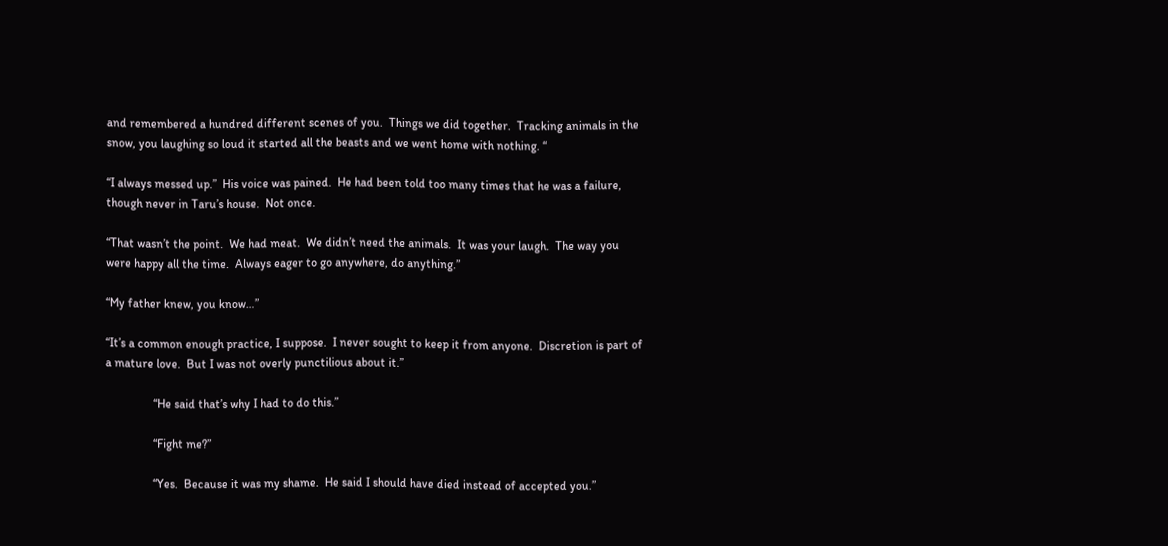and remembered a hundred different scenes of you.  Things we did together.  Tracking animals in the snow, you laughing so loud it started all the beasts and we went home with nothing. “

“I always messed up.”  His voice was pained.  He had been told too many times that he was a failure, though never in Taru’s house.  Not once.

“That wasn’t the point.  We had meat.  We didn’t need the animals.  It was your laugh.  The way you were happy all the time.  Always eager to go anywhere, do anything.”

“My father knew, you know…”

“It’s a common enough practice, I suppose.  I never sought to keep it from anyone.  Discretion is part of a mature love.  But I was not overly punctilious about it.”

                “He said that’s why I had to do this.”

                “Fight me?”

                “Yes.  Because it was my shame.  He said I should have died instead of accepted you.”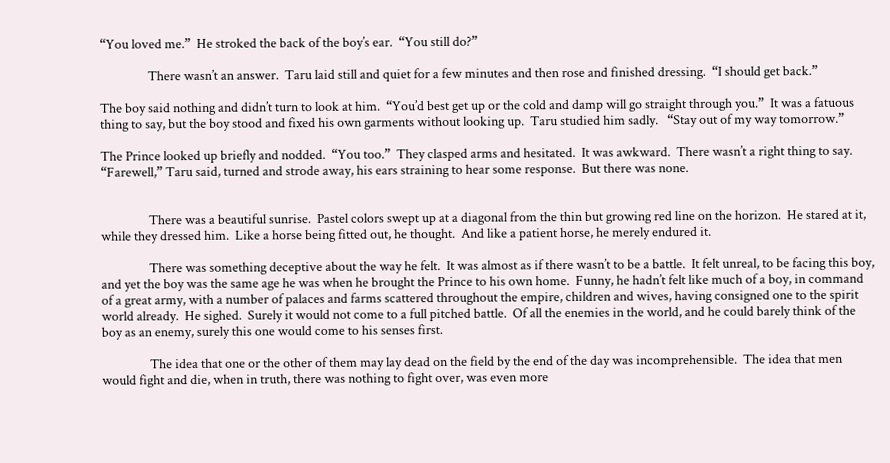“You loved me.”  He stroked the back of the boy’s ear.  “You still do?”

                There wasn’t an answer.  Taru laid still and quiet for a few minutes and then rose and finished dressing.  “I should get back.”

The boy said nothing and didn’t turn to look at him.  “You’d best get up or the cold and damp will go straight through you.”  It was a fatuous thing to say, but the boy stood and fixed his own garments without looking up.  Taru studied him sadly.   “Stay out of my way tomorrow.”

The Prince looked up briefly and nodded.  “You too.”  They clasped arms and hesitated.  It was awkward.  There wasn’t a right thing to say.  “Farewell,” Taru said, turned and strode away, his ears straining to hear some response.  But there was none.


                There was a beautiful sunrise.  Pastel colors swept up at a diagonal from the thin but growing red line on the horizon.  He stared at it, while they dressed him.  Like a horse being fitted out, he thought.  And like a patient horse, he merely endured it.

                There was something deceptive about the way he felt.  It was almost as if there wasn’t to be a battle.  It felt unreal, to be facing this boy, and yet the boy was the same age he was when he brought the Prince to his own home.  Funny, he hadn’t felt like much of a boy, in command of a great army, with a number of palaces and farms scattered throughout the empire, children and wives, having consigned one to the spirit world already.  He sighed.  Surely it would not come to a full pitched battle.  Of all the enemies in the world, and he could barely think of the boy as an enemy, surely this one would come to his senses first.

                The idea that one or the other of them may lay dead on the field by the end of the day was incomprehensible.  The idea that men would fight and die, when in truth, there was nothing to fight over, was even more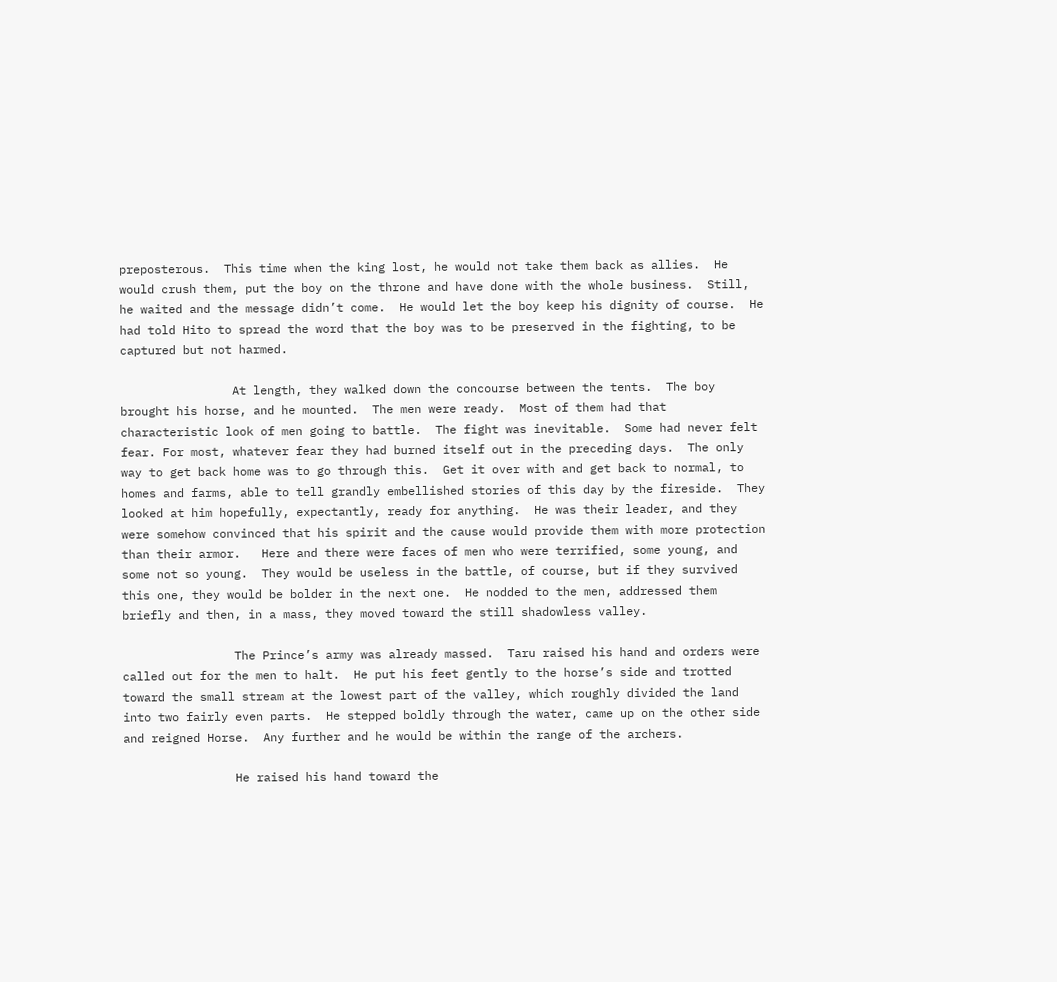preposterous.  This time when the king lost, he would not take them back as allies.  He would crush them, put the boy on the throne and have done with the whole business.  Still, he waited and the message didn’t come.  He would let the boy keep his dignity of course.  He had told Hito to spread the word that the boy was to be preserved in the fighting, to be captured but not harmed.

                At length, they walked down the concourse between the tents.  The boy brought his horse, and he mounted.  The men were ready.  Most of them had that characteristic look of men going to battle.  The fight was inevitable.  Some had never felt fear. For most, whatever fear they had burned itself out in the preceding days.  The only way to get back home was to go through this.  Get it over with and get back to normal, to homes and farms, able to tell grandly embellished stories of this day by the fireside.  They looked at him hopefully, expectantly, ready for anything.  He was their leader, and they were somehow convinced that his spirit and the cause would provide them with more protection than their armor.   Here and there were faces of men who were terrified, some young, and some not so young.  They would be useless in the battle, of course, but if they survived this one, they would be bolder in the next one.  He nodded to the men, addressed them briefly and then, in a mass, they moved toward the still shadowless valley.

                The Prince’s army was already massed.  Taru raised his hand and orders were called out for the men to halt.  He put his feet gently to the horse’s side and trotted toward the small stream at the lowest part of the valley, which roughly divided the land into two fairly even parts.  He stepped boldly through the water, came up on the other side and reigned Horse.  Any further and he would be within the range of the archers.

                He raised his hand toward the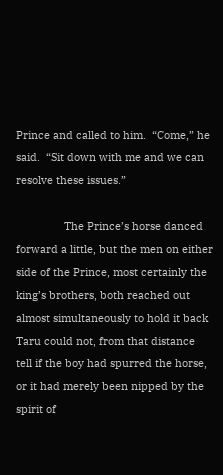Prince and called to him.  “Come,” he said.  “Sit down with me and we can resolve these issues.”

                The Prince’s horse danced forward a little, but the men on either side of the Prince, most certainly the king’s brothers, both reached out almost simultaneously to hold it back   Taru could not, from that distance tell if the boy had spurred the horse, or it had merely been nipped by the spirit of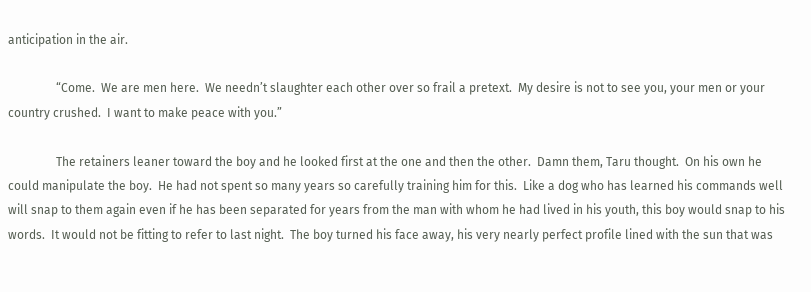anticipation in the air.

                “Come.  We are men here.  We needn’t slaughter each other over so frail a pretext.  My desire is not to see you, your men or your country crushed.  I want to make peace with you.”

                The retainers leaner toward the boy and he looked first at the one and then the other.  Damn them, Taru thought.  On his own he could manipulate the boy.  He had not spent so many years so carefully training him for this.  Like a dog who has learned his commands well will snap to them again even if he has been separated for years from the man with whom he had lived in his youth, this boy would snap to his words.  It would not be fitting to refer to last night.  The boy turned his face away, his very nearly perfect profile lined with the sun that was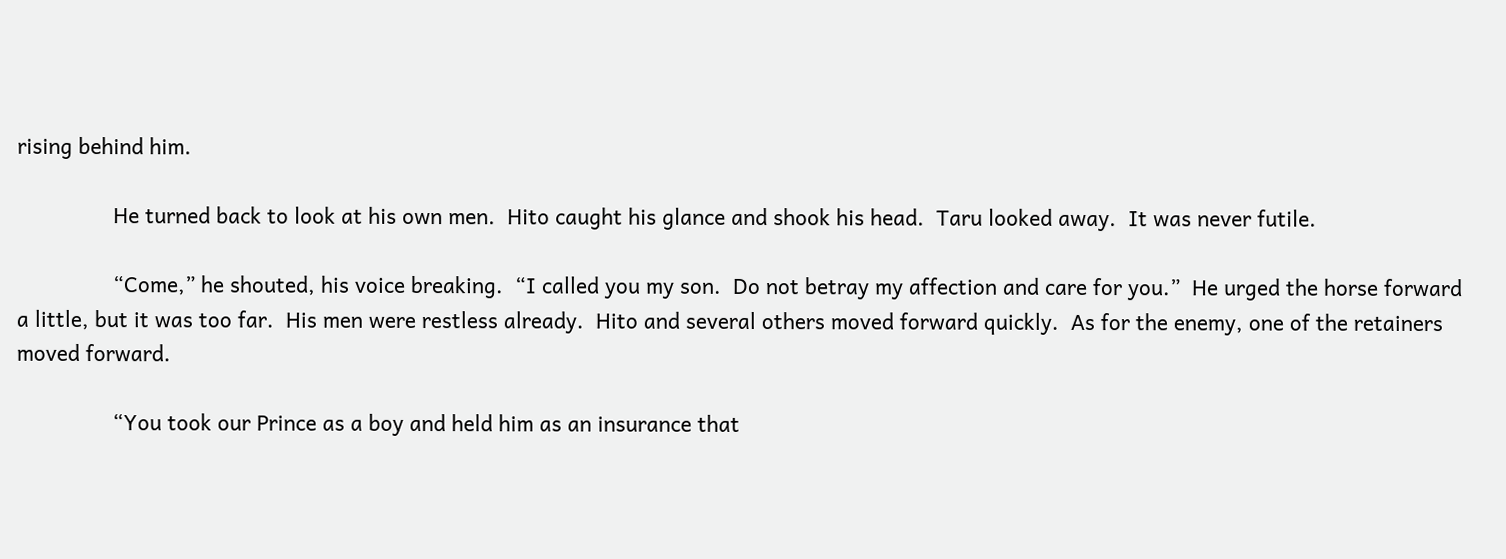rising behind him.

                He turned back to look at his own men.  Hito caught his glance and shook his head.  Taru looked away.  It was never futile.

                “Come,” he shouted, his voice breaking.  “I called you my son.  Do not betray my affection and care for you.”  He urged the horse forward a little, but it was too far.  His men were restless already.  Hito and several others moved forward quickly.  As for the enemy, one of the retainers moved forward.

                “You took our Prince as a boy and held him as an insurance that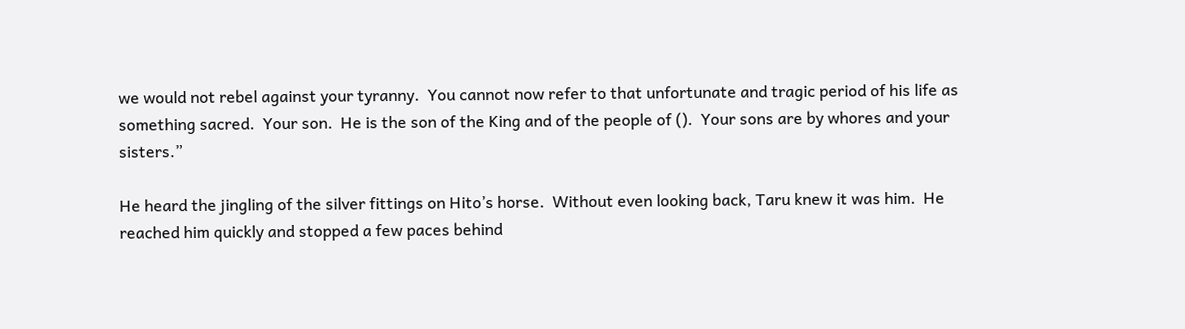we would not rebel against your tyranny.  You cannot now refer to that unfortunate and tragic period of his life as something sacred.  Your son.  He is the son of the King and of the people of ().  Your sons are by whores and your sisters.”

He heard the jingling of the silver fittings on Hito’s horse.  Without even looking back, Taru knew it was him.  He reached him quickly and stopped a few paces behind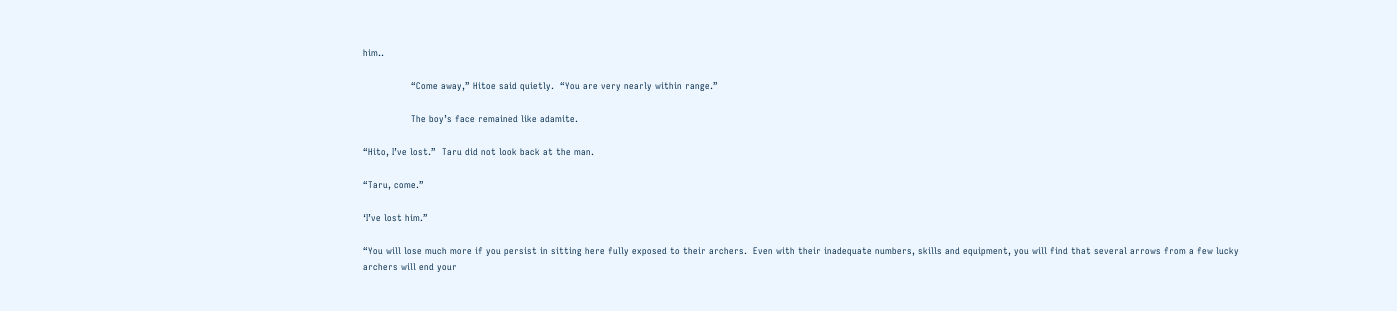him..

                “Come away,” Hitoe said quietly.  “You are very nearly within range.”

                The boy’s face remained like adamite.

“Hito, I’ve lost.”  Taru did not look back at the man.

“Taru, come.”

‘I’ve lost him.”

“You will lose much more if you persist in sitting here fully exposed to their archers.  Even with their inadequate numbers, skills and equipment, you will find that several arrows from a few lucky archers will end your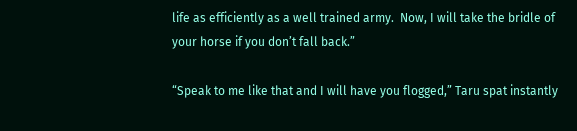life as efficiently as a well trained army.  Now, I will take the bridle of your horse if you don’t fall back.”

“Speak to me like that and I will have you flogged,” Taru spat instantly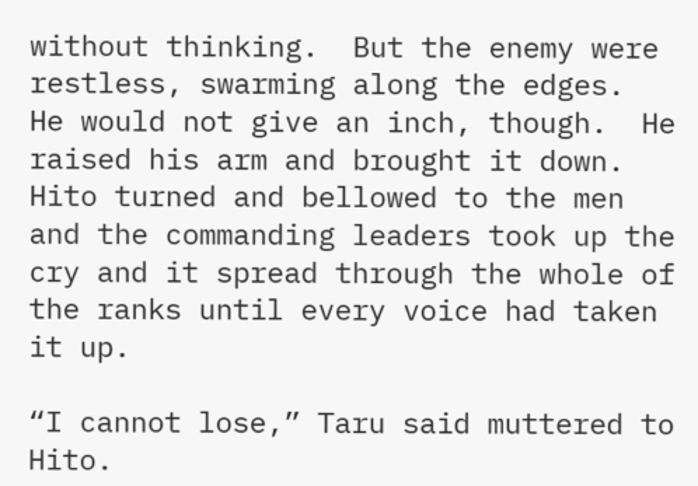without thinking.  But the enemy were restless, swarming along the edges.  He would not give an inch, though.  He raised his arm and brought it down.  Hito turned and bellowed to the men and the commanding leaders took up the cry and it spread through the whole of the ranks until every voice had taken it up.

“I cannot lose,” Taru said muttered to Hito.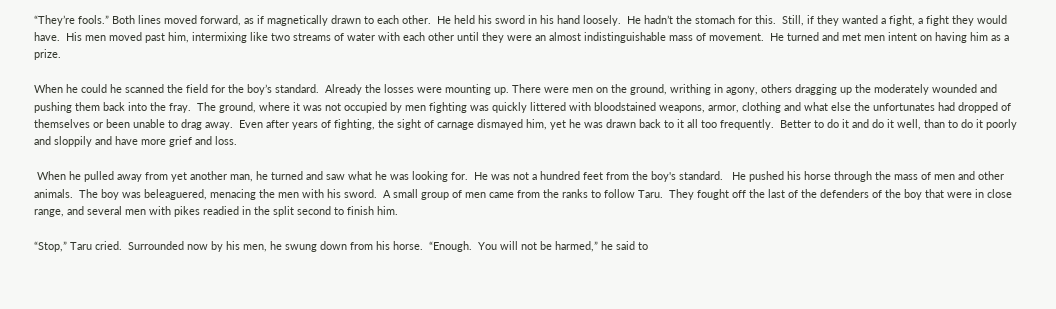“They’re fools.” Both lines moved forward, as if magnetically drawn to each other.  He held his sword in his hand loosely.  He hadn’t the stomach for this.  Still, if they wanted a fight, a fight they would have.  His men moved past him, intermixing like two streams of water with each other until they were an almost indistinguishable mass of movement.  He turned and met men intent on having him as a prize.

When he could he scanned the field for the boy’s standard.  Already the losses were mounting up. There were men on the ground, writhing in agony, others dragging up the moderately wounded and pushing them back into the fray.  The ground, where it was not occupied by men fighting was quickly littered with bloodstained weapons, armor, clothing and what else the unfortunates had dropped of themselves or been unable to drag away.  Even after years of fighting, the sight of carnage dismayed him, yet he was drawn back to it all too frequently.  Better to do it and do it well, than to do it poorly and sloppily and have more grief and loss.

 When he pulled away from yet another man, he turned and saw what he was looking for.  He was not a hundred feet from the boy's standard.   He pushed his horse through the mass of men and other animals.  The boy was beleaguered, menacing the men with his sword.  A small group of men came from the ranks to follow Taru.  They fought off the last of the defenders of the boy that were in close range, and several men with pikes readied in the split second to finish him.

“Stop,” Taru cried.  Surrounded now by his men, he swung down from his horse.  “Enough.  You will not be harmed,” he said to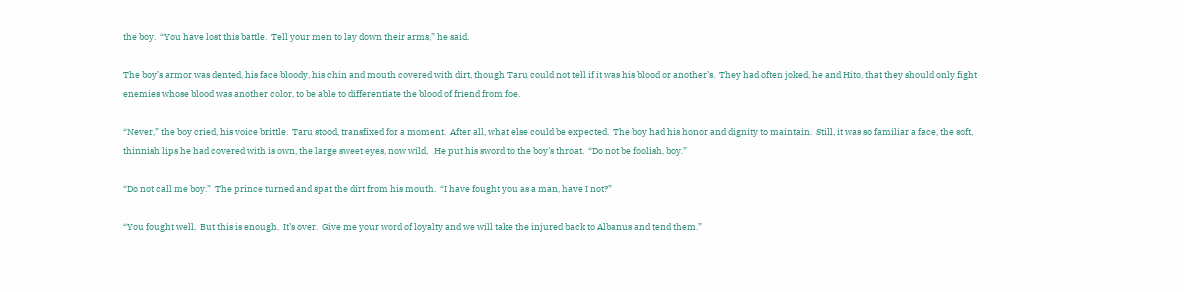the boy.  “You have lost this battle.  Tell your men to lay down their arms,” he said.

The boy’s armor was dented, his face bloody, his chin and mouth covered with dirt, though Taru could not tell if it was his blood or another’s.  They had often joked, he and Hito, that they should only fight enemies whose blood was another color, to be able to differentiate the blood of friend from foe.

“Never,” the boy cried, his voice brittle.  Taru stood, transfixed for a moment.  After all, what else could be expected.  The boy had his honor and dignity to maintain.  Still, it was so familiar a face, the soft, thinnish lips he had covered with is own, the large sweet eyes, now wild,   He put his sword to the boy’s throat.  “Do not be foolish, boy.”

“Do not call me boy.”  The prince turned and spat the dirt from his mouth.  “I have fought you as a man, have I not?”

“You fought well.  But this is enough.  It’s over.  Give me your word of loyalty and we will take the injured back to Albanus and tend them.”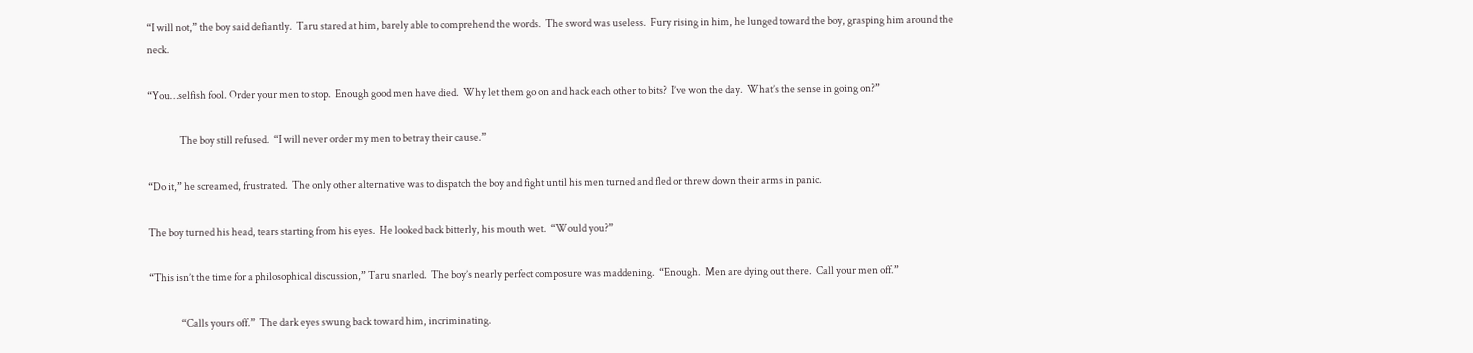“I will not,” the boy said defiantly.  Taru stared at him, barely able to comprehend the words.  The sword was useless.  Fury rising in him, he lunged toward the boy, grasping him around the neck.

“You…selfish fool. Order your men to stop.  Enough good men have died.  Why let them go on and hack each other to bits?  I’ve won the day.  What’s the sense in going on?”

                The boy still refused.  “I will never order my men to betray their cause.”

“Do it,” he screamed, frustrated.  The only other alternative was to dispatch the boy and fight until his men turned and fled or threw down their arms in panic.

The boy turned his head, tears starting from his eyes.  He looked back bitterly, his mouth wet.  “Would you?”

“This isn’t the time for a philosophical discussion,” Taru snarled.  The boy’s nearly perfect composure was maddening.  “Enough.  Men are dying out there.  Call your men off.”

                “Calls yours off.”  The dark eyes swung back toward him, incriminating.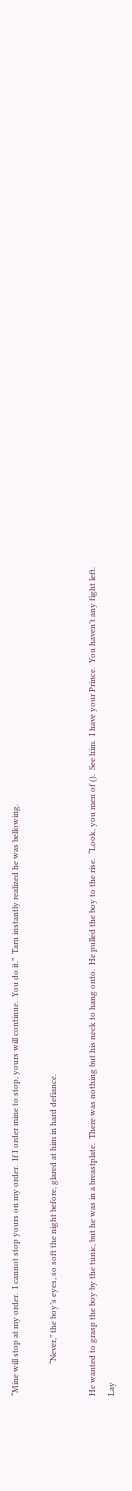“Mine will stop at my order.  I cannot stop yours on my order.  If I order mine to stop, yours will continue.  You do it.”  Taru instantly realized he was bellowing.

                “Never,” the boy’s eyes, so soft the night before, glared at him in hard defiance.

He wanted to grasp the boy by the tunic, but he was in a breastplate.  There was nothing but his neck to hang onto.  He pulled the boy to the rise.  “Look, you men of ().  See him.  I have your Prince.  You haven’t any fight left.  Lay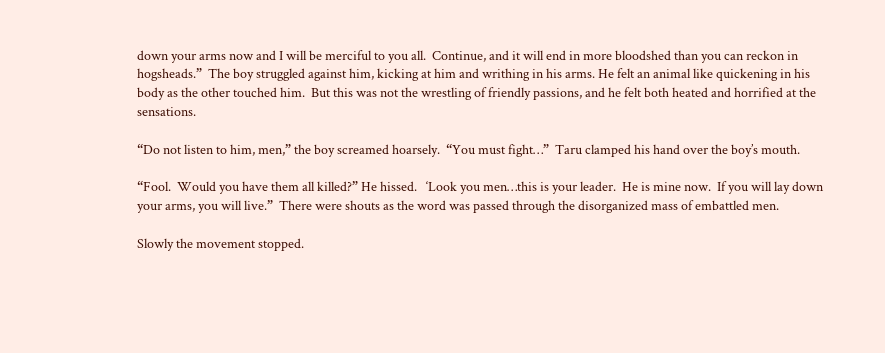down your arms now and I will be merciful to you all.  Continue, and it will end in more bloodshed than you can reckon in hogsheads.”  The boy struggled against him, kicking at him and writhing in his arms. He felt an animal like quickening in his body as the other touched him.  But this was not the wrestling of friendly passions, and he felt both heated and horrified at the sensations.

“Do not listen to him, men,” the boy screamed hoarsely.  “You must fight…”  Taru clamped his hand over the boy’s mouth.

“Fool.  Would you have them all killed?” He hissed.   ‘Look you men…this is your leader.  He is mine now.  If you will lay down your arms, you will live.”  There were shouts as the word was passed through the disorganized mass of embattled men.

Slowly the movement stopped.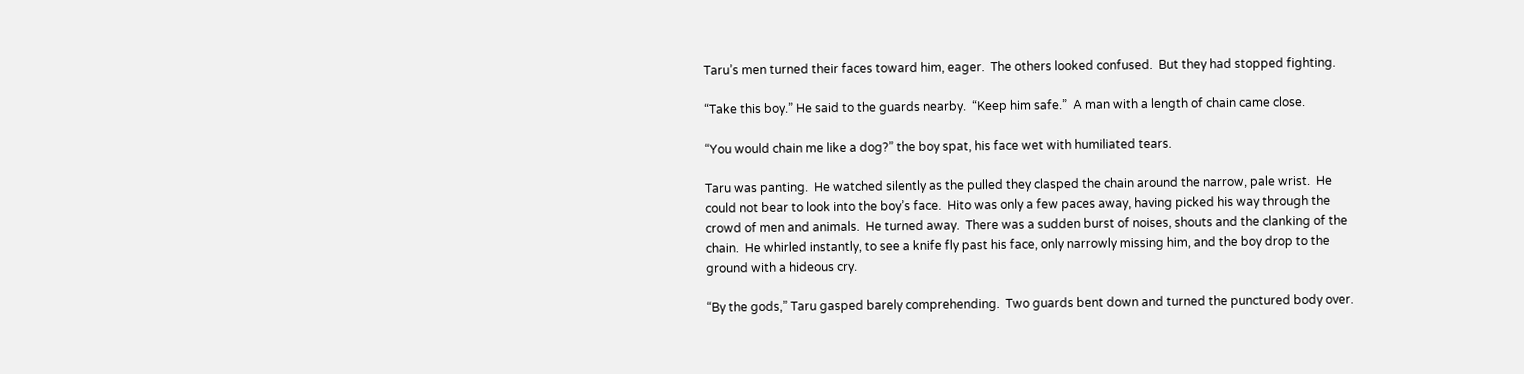Taru’s men turned their faces toward him, eager.  The others looked confused.  But they had stopped fighting.

“Take this boy.” He said to the guards nearby.  “Keep him safe.”  A man with a length of chain came close.

“You would chain me like a dog?” the boy spat, his face wet with humiliated tears.

Taru was panting.  He watched silently as the pulled they clasped the chain around the narrow, pale wrist.  He could not bear to look into the boy’s face.  Hito was only a few paces away, having picked his way through the crowd of men and animals.  He turned away.  There was a sudden burst of noises, shouts and the clanking of the chain.  He whirled instantly, to see a knife fly past his face, only narrowly missing him, and the boy drop to the ground with a hideous cry.

“By the gods,” Taru gasped barely comprehending.  Two guards bent down and turned the punctured body over.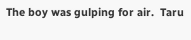The boy was gulping for air.  Taru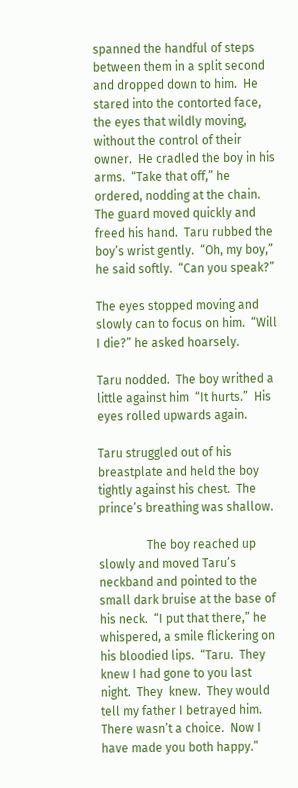spanned the handful of steps between them in a split second and dropped down to him.  He stared into the contorted face, the eyes that wildly moving, without the control of their owner.  He cradled the boy in his arms.  “Take that off,” he ordered, nodding at the chain.  The guard moved quickly and freed his hand.  Taru rubbed the boy’s wrist gently.  “Oh, my boy,” he said softly.  “Can you speak?”

The eyes stopped moving and slowly can to focus on him.  “Will I die?” he asked hoarsely.

Taru nodded.  The boy writhed a little against him  “It hurts.”  His eyes rolled upwards again.

Taru struggled out of his breastplate and held the boy tightly against his chest.  The prince’s breathing was shallow.

                The boy reached up slowly and moved Taru’s neckband and pointed to the small dark bruise at the base of his neck.  “I put that there,” he whispered, a smile flickering on his bloodied lips.  “Taru.  They knew I had gone to you last night.  They  knew.  They would tell my father I betrayed him.  There wasn’t a choice.  Now I have made you both happy.”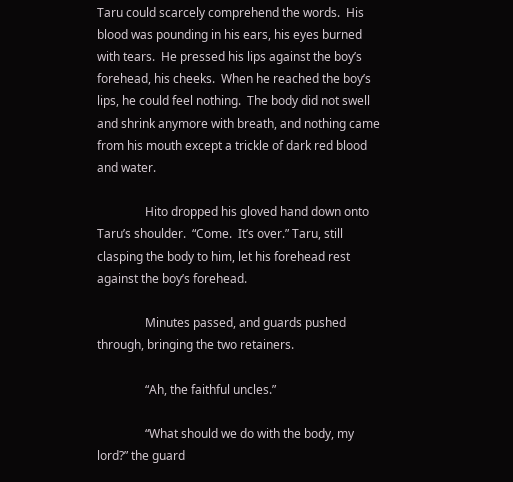Taru could scarcely comprehend the words.  His blood was pounding in his ears, his eyes burned with tears.  He pressed his lips against the boy’s forehead, his cheeks.  When he reached the boy’s lips, he could feel nothing.  The body did not swell and shrink anymore with breath, and nothing came from his mouth except a trickle of dark red blood and water.

                Hito dropped his gloved hand down onto Taru’s shoulder.  “Come.  It’s over.” Taru, still clasping the body to him, let his forehead rest against the boy’s forehead.

                Minutes passed, and guards pushed through, bringing the two retainers.

                “Ah, the faithful uncles.”

                “What should we do with the body, my lord?” the guard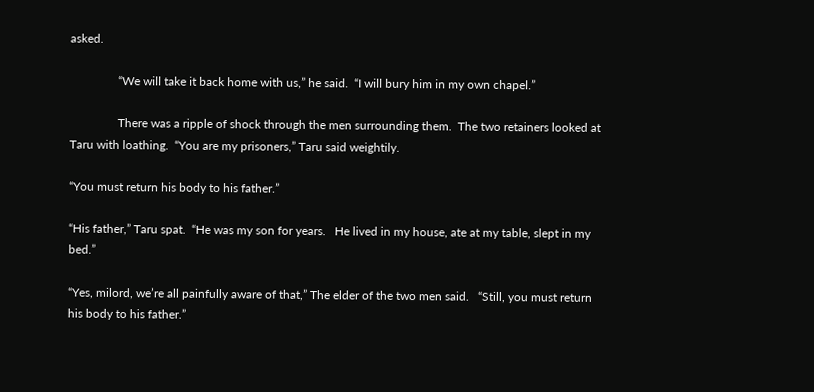asked.

                “We will take it back home with us,” he said.  “I will bury him in my own chapel.”

                There was a ripple of shock through the men surrounding them.  The two retainers looked at Taru with loathing.  “You are my prisoners,” Taru said weightily.

“You must return his body to his father.”

“His father,” Taru spat.  “He was my son for years.   He lived in my house, ate at my table, slept in my bed.”

“Yes, milord, we’re all painfully aware of that,” The elder of the two men said.   “Still, you must return his body to his father.”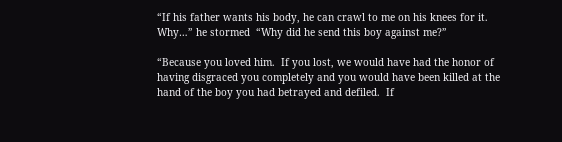“If his father wants his body, he can crawl to me on his knees for it.  Why…” he stormed  “Why did he send this boy against me?”

“Because you loved him.  If you lost, we would have had the honor of having disgraced you completely and you would have been killed at the hand of the boy you had betrayed and defiled.  If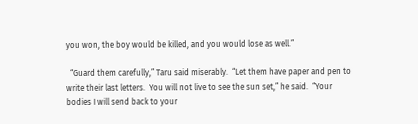you won, the boy would be killed, and you would lose as well.”

  “Guard them carefully,” Taru said miserably.  “Let them have paper and pen to write their last letters.  You will not live to see the sun set,” he said.  “Your bodies I will send back to your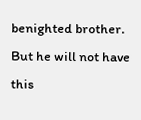benighted brother.  But he will not have this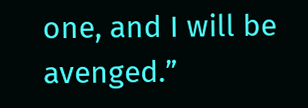one, and I will be avenged.”